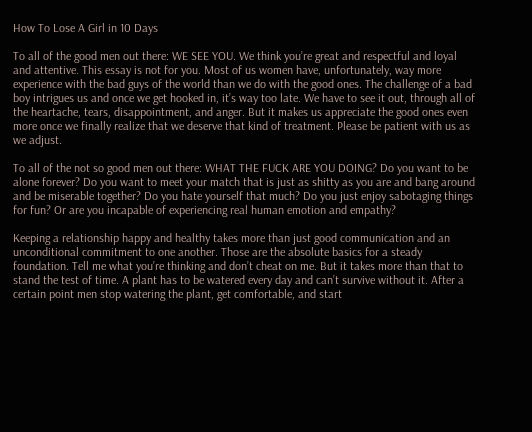How To Lose A Girl in 10 Days

To all of the good men out there: WE SEE YOU. We think you’re great and respectful and loyal and attentive. This essay is not for you. Most of us women have, unfortunately, way more experience with the bad guys of the world than we do with the good ones. The challenge of a bad boy intrigues us and once we get hooked in, it’s way too late. We have to see it out, through all of the heartache, tears, disappointment, and anger. But it makes us appreciate the good ones even more once we finally realize that we deserve that kind of treatment. Please be patient with us as we adjust.

To all of the not so good men out there: WHAT THE FUCK ARE YOU DOING? Do you want to be alone forever? Do you want to meet your match that is just as shitty as you are and bang around and be miserable together? Do you hate yourself that much? Do you just enjoy sabotaging things for fun? Or are you incapable of experiencing real human emotion and empathy?

Keeping a relationship happy and healthy takes more than just good communication and an unconditional commitment to one another. Those are the absolute basics for a steady foundation. Tell me what you’re thinking and don’t cheat on me. But it takes more than that to stand the test of time. A plant has to be watered every day and can’t survive without it. After a certain point men stop watering the plant, get comfortable, and start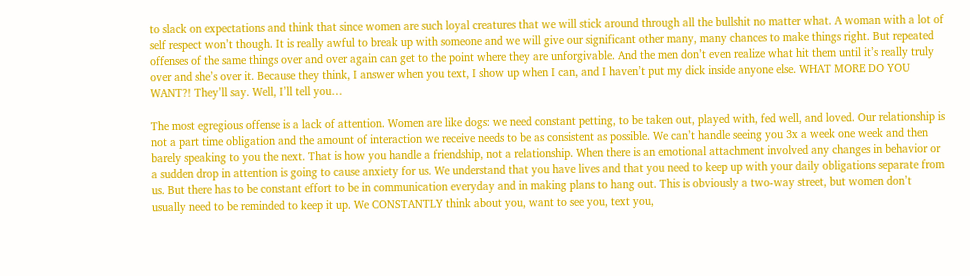to slack on expectations and think that since women are such loyal creatures that we will stick around through all the bullshit no matter what. A woman with a lot of self respect won’t though. It is really awful to break up with someone and we will give our significant other many, many chances to make things right. But repeated offenses of the same things over and over again can get to the point where they are unforgivable. And the men don’t even realize what hit them until it’s really truly over and she’s over it. Because they think, I answer when you text, I show up when I can, and I haven’t put my dick inside anyone else. WHAT MORE DO YOU WANT?! They’ll say. Well, I’ll tell you…

The most egregious offense is a lack of attention. Women are like dogs: we need constant petting, to be taken out, played with, fed well, and loved. Our relationship is not a part time obligation and the amount of interaction we receive needs to be as consistent as possible. We can’t handle seeing you 3x a week one week and then barely speaking to you the next. That is how you handle a friendship, not a relationship. When there is an emotional attachment involved any changes in behavior or a sudden drop in attention is going to cause anxiety for us. We understand that you have lives and that you need to keep up with your daily obligations separate from us. But there has to be constant effort to be in communication everyday and in making plans to hang out. This is obviously a two-way street, but women don’t usually need to be reminded to keep it up. We CONSTANTLY think about you, want to see you, text you,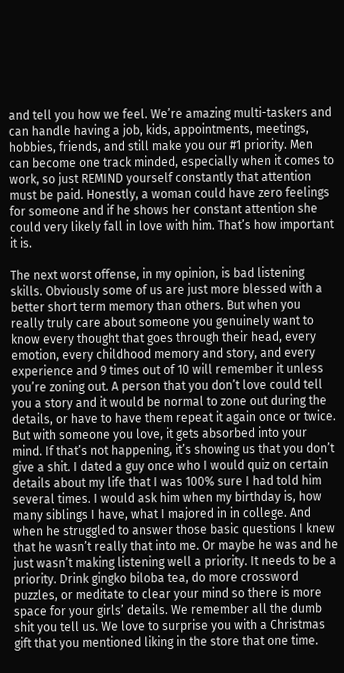and tell you how we feel. We’re amazing multi-taskers and can handle having a job, kids, appointments, meetings, hobbies, friends, and still make you our #1 priority. Men can become one track minded, especially when it comes to work, so just REMIND yourself constantly that attention must be paid. Honestly, a woman could have zero feelings for someone and if he shows her constant attention she could very likely fall in love with him. That’s how important it is.

The next worst offense, in my opinion, is bad listening skills. Obviously some of us are just more blessed with a better short term memory than others. But when you really truly care about someone you genuinely want to know every thought that goes through their head, every emotion, every childhood memory and story, and every experience and 9 times out of 10 will remember it unless you’re zoning out. A person that you don’t love could tell you a story and it would be normal to zone out during the details, or have to have them repeat it again once or twice. But with someone you love, it gets absorbed into your mind. If that’s not happening, it’s showing us that you don’t give a shit. I dated a guy once who I would quiz on certain details about my life that I was 100% sure I had told him several times. I would ask him when my birthday is, how many siblings I have, what I majored in in college. And when he struggled to answer those basic questions I knew that he wasn’t really that into me. Or maybe he was and he just wasn’t making listening well a priority. It needs to be a priority. Drink gingko biloba tea, do more crossword puzzles, or meditate to clear your mind so there is more space for your girls’ details. We remember all the dumb shit you tell us. We love to surprise you with a Christmas gift that you mentioned liking in the store that one time.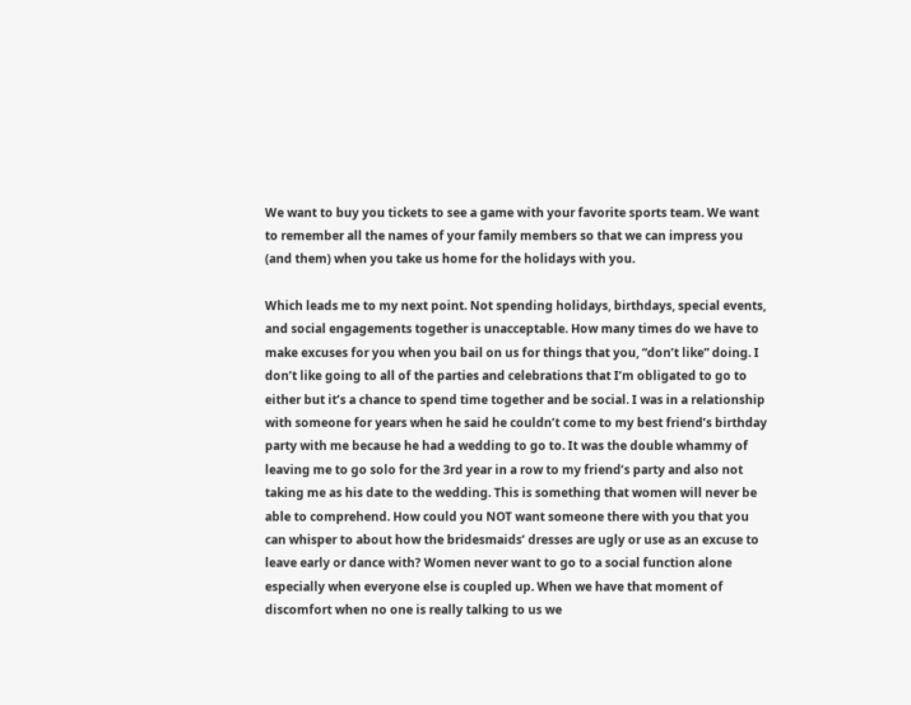We want to buy you tickets to see a game with your favorite sports team. We want to remember all the names of your family members so that we can impress you (and them) when you take us home for the holidays with you.

Which leads me to my next point. Not spending holidays, birthdays, special events, and social engagements together is unacceptable. How many times do we have to make excuses for you when you bail on us for things that you, “don’t like” doing. I don’t like going to all of the parties and celebrations that I’m obligated to go to either but it’s a chance to spend time together and be social. I was in a relationship with someone for years when he said he couldn’t come to my best friend’s birthday party with me because he had a wedding to go to. It was the double whammy of leaving me to go solo for the 3rd year in a row to my friend’s party and also not taking me as his date to the wedding. This is something that women will never be able to comprehend. How could you NOT want someone there with you that you can whisper to about how the bridesmaids’ dresses are ugly or use as an excuse to leave early or dance with? Women never want to go to a social function alone especially when everyone else is coupled up. When we have that moment of discomfort when no one is really talking to us we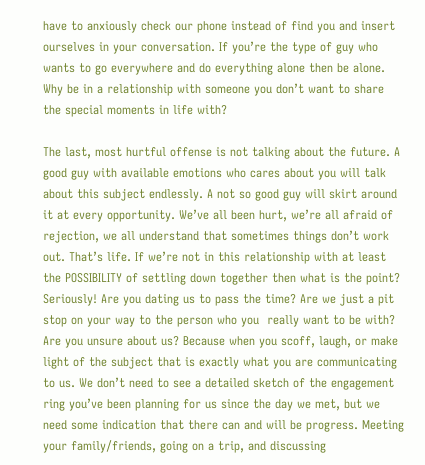have to anxiously check our phone instead of find you and insert ourselves in your conversation. If you’re the type of guy who wants to go everywhere and do everything alone then be alone. Why be in a relationship with someone you don’t want to share the special moments in life with?

The last, most hurtful offense is not talking about the future. A good guy with available emotions who cares about you will talk about this subject endlessly. A not so good guy will skirt around it at every opportunity. We’ve all been hurt, we’re all afraid of rejection, we all understand that sometimes things don’t work out. That’s life. If we’re not in this relationship with at least the POSSIBILITY of settling down together then what is the point? Seriously! Are you dating us to pass the time? Are we just a pit stop on your way to the person who you  really want to be with? Are you unsure about us? Because when you scoff, laugh, or make light of the subject that is exactly what you are communicating to us. We don’t need to see a detailed sketch of the engagement ring you’ve been planning for us since the day we met, but we need some indication that there can and will be progress. Meeting your family/friends, going on a trip, and discussing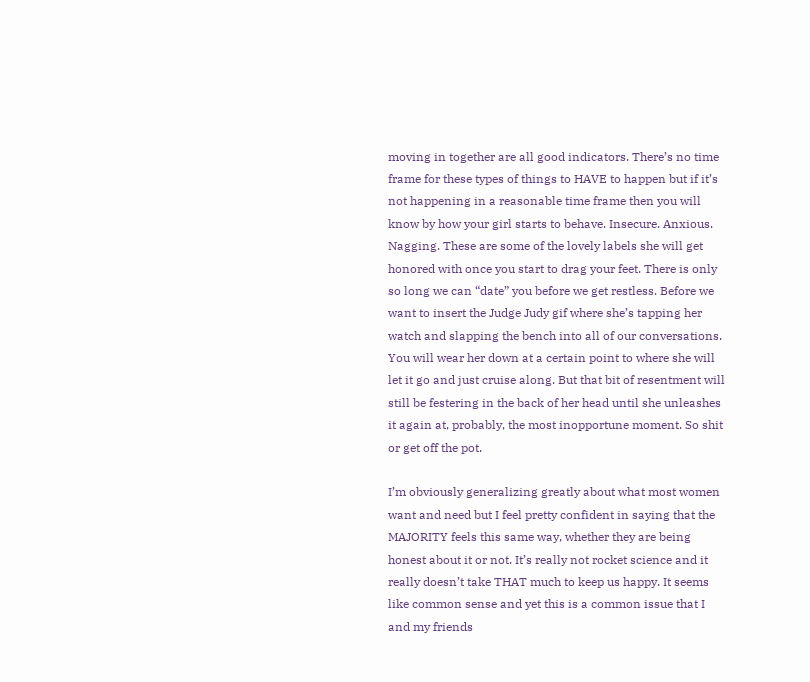moving in together are all good indicators. There’s no time frame for these types of things to HAVE to happen but if it’s not happening in a reasonable time frame then you will know by how your girl starts to behave. Insecure. Anxious. Nagging. These are some of the lovely labels she will get honored with once you start to drag your feet. There is only so long we can “date” you before we get restless. Before we want to insert the Judge Judy gif where she’s tapping her watch and slapping the bench into all of our conversations. You will wear her down at a certain point to where she will let it go and just cruise along. But that bit of resentment will still be festering in the back of her head until she unleashes it again at, probably, the most inopportune moment. So shit or get off the pot.

I’m obviously generalizing greatly about what most women want and need but I feel pretty confident in saying that the MAJORITY feels this same way, whether they are being honest about it or not. It’s really not rocket science and it really doesn’t take THAT much to keep us happy. It seems like common sense and yet this is a common issue that I and my friends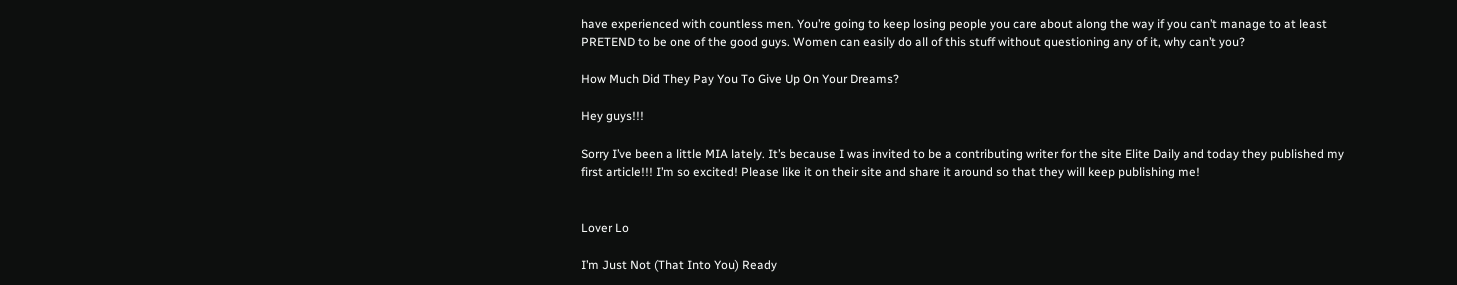have experienced with countless men. You’re going to keep losing people you care about along the way if you can’t manage to at least PRETEND to be one of the good guys. Women can easily do all of this stuff without questioning any of it, why can’t you?

How Much Did They Pay You To Give Up On Your Dreams?

Hey guys!!!

Sorry I’ve been a little MIA lately. It’s because I was invited to be a contributing writer for the site Elite Daily and today they published my first article!!! I’m so excited! Please like it on their site and share it around so that they will keep publishing me!


Lover Lo

I’m Just Not (That Into You) Ready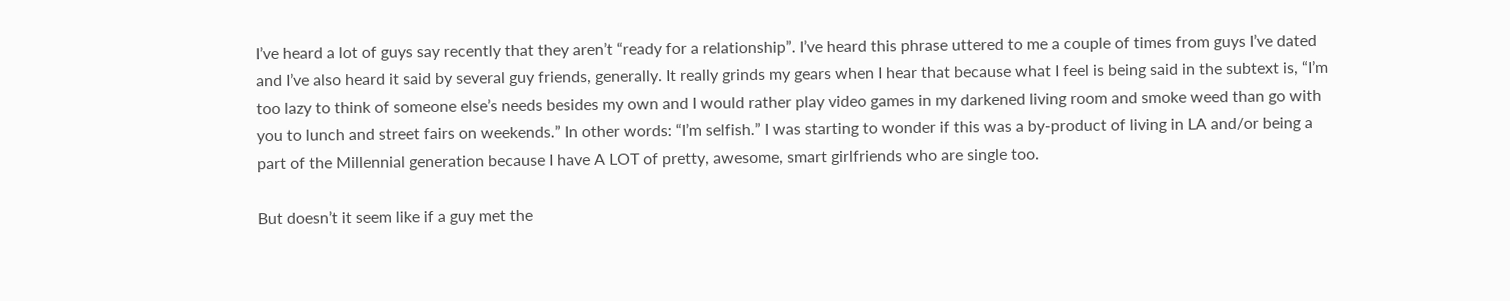I’ve heard a lot of guys say recently that they aren’t “ready for a relationship”. I’ve heard this phrase uttered to me a couple of times from guys I’ve dated and I’ve also heard it said by several guy friends, generally. It really grinds my gears when I hear that because what I feel is being said in the subtext is, “I’m too lazy to think of someone else’s needs besides my own and I would rather play video games in my darkened living room and smoke weed than go with you to lunch and street fairs on weekends.” In other words: “I’m selfish.” I was starting to wonder if this was a by-product of living in LA and/or being a part of the Millennial generation because I have A LOT of pretty, awesome, smart girlfriends who are single too.

But doesn’t it seem like if a guy met the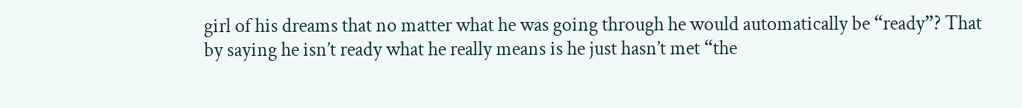girl of his dreams that no matter what he was going through he would automatically be “ready”? That by saying he isn’t ready what he really means is he just hasn’t met “the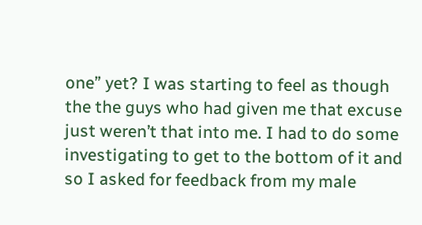one” yet? I was starting to feel as though the the guys who had given me that excuse just weren’t that into me. I had to do some investigating to get to the bottom of it and so I asked for feedback from my male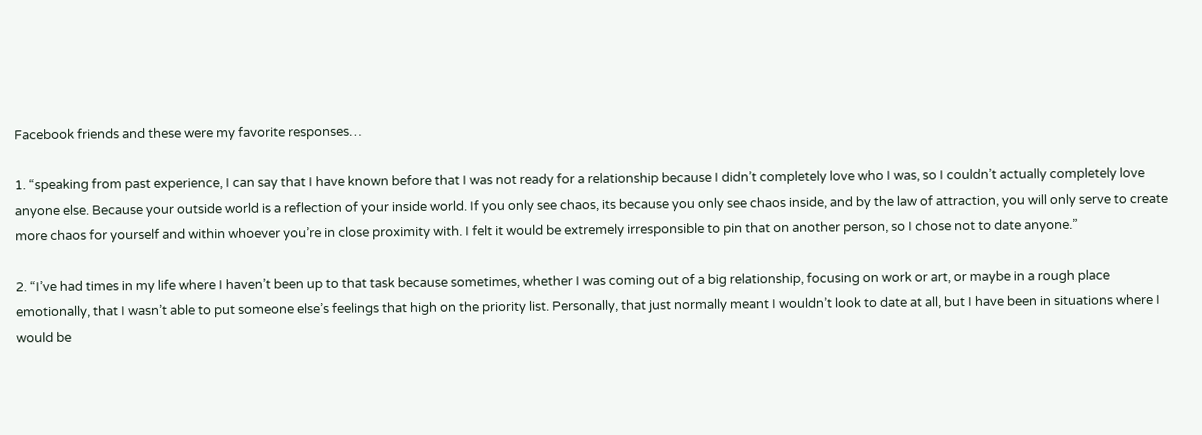Facebook friends and these were my favorite responses…

1. “speaking from past experience, I can say that I have known before that I was not ready for a relationship because I didn’t completely love who I was, so I couldn’t actually completely love anyone else. Because your outside world is a reflection of your inside world. If you only see chaos, its because you only see chaos inside, and by the law of attraction, you will only serve to create more chaos for yourself and within whoever you’re in close proximity with. I felt it would be extremely irresponsible to pin that on another person, so I chose not to date anyone.”

2. “I’ve had times in my life where I haven’t been up to that task because sometimes, whether I was coming out of a big relationship, focusing on work or art, or maybe in a rough place emotionally, that I wasn’t able to put someone else’s feelings that high on the priority list. Personally, that just normally meant I wouldn’t look to date at all, but I have been in situations where I would be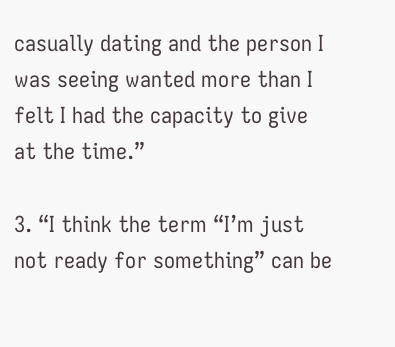casually dating and the person I was seeing wanted more than I felt I had the capacity to give at the time.”

3. “I think the term “I’m just not ready for something” can be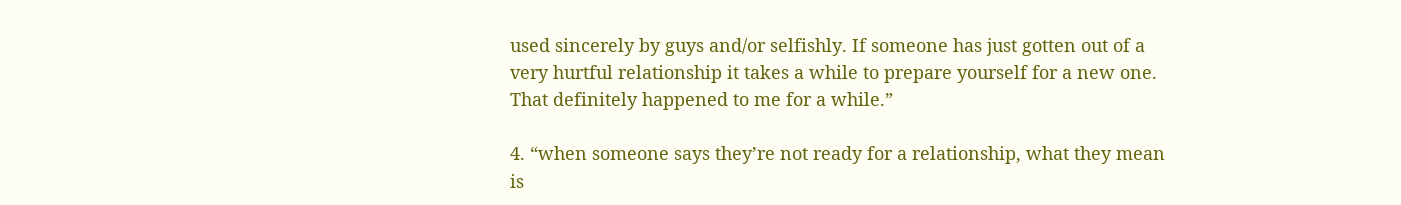used sincerely by guys and/or selfishly. If someone has just gotten out of a very hurtful relationship it takes a while to prepare yourself for a new one. That definitely happened to me for a while.”

4. “when someone says they’re not ready for a relationship, what they mean is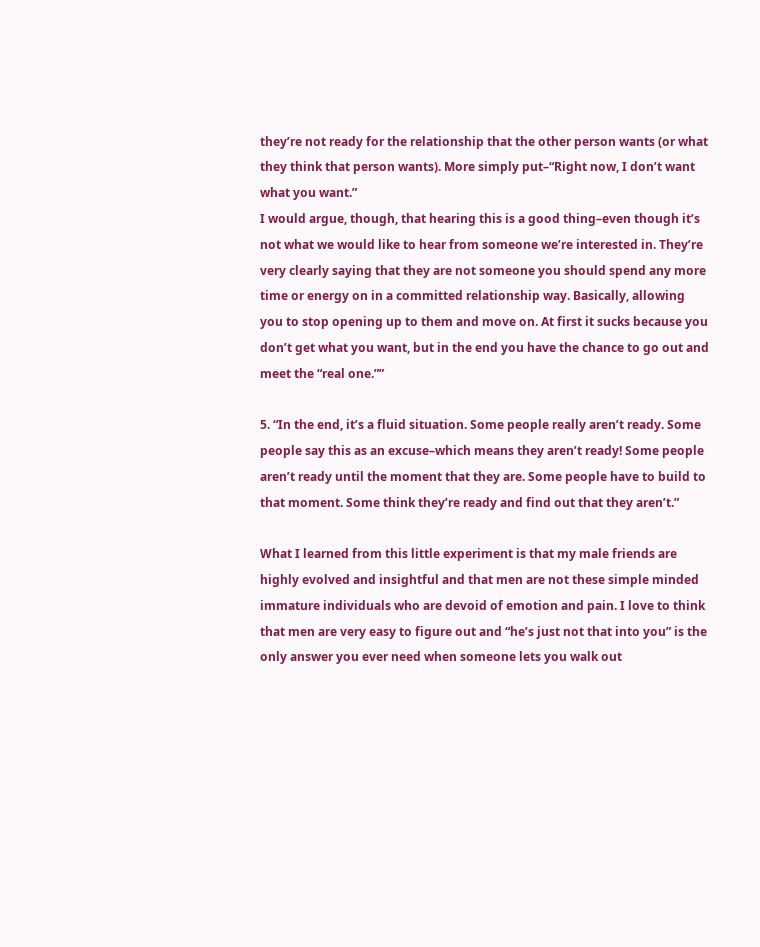they’re not ready for the relationship that the other person wants (or what they think that person wants). More simply put–“Right now, I don’t want what you want.”
I would argue, though, that hearing this is a good thing–even though it’s not what we would like to hear from someone we’re interested in. They’re very clearly saying that they are not someone you should spend any more time or energy on in a committed relationship way. Basically, allowing you to stop opening up to them and move on. At first it sucks because you don’t get what you want, but in the end you have the chance to go out and meet the “real one.””

5. “In the end, it’s a fluid situation. Some people really aren’t ready. Some people say this as an excuse–which means they aren’t ready! Some people aren’t ready until the moment that they are. Some people have to build to that moment. Some think they’re ready and find out that they aren’t.”

What I learned from this little experiment is that my male friends are highly evolved and insightful and that men are not these simple minded immature individuals who are devoid of emotion and pain. I love to think that men are very easy to figure out and “he’s just not that into you” is the only answer you ever need when someone lets you walk out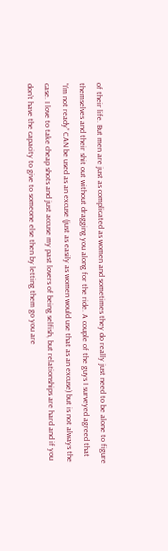of their life. But men are just as complicated as women and sometimes they do really just need to be alone to figure themselves and their shit out without dragging you along for the ride. A couple of the guys I surveyed agreed that “I’m not ready” CAN be used as an excuse (just as easily as women would use that as an excuse) but is not always the case. I love to take cheap shots and just accuse my past lovers of being selfish, but relationships are hard and if you don’t have the capacity to give to someone else then by letting them go you are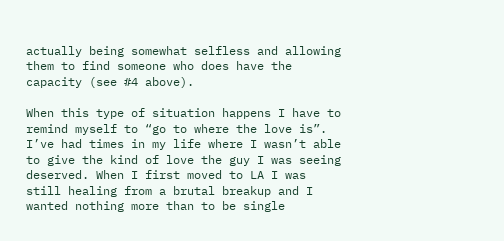actually being somewhat selfless and allowing them to find someone who does have the capacity (see #4 above).

When this type of situation happens I have to remind myself to “go to where the love is”. I’ve had times in my life where I wasn’t able to give the kind of love the guy I was seeing deserved. When I first moved to LA I was still healing from a brutal breakup and I wanted nothing more than to be single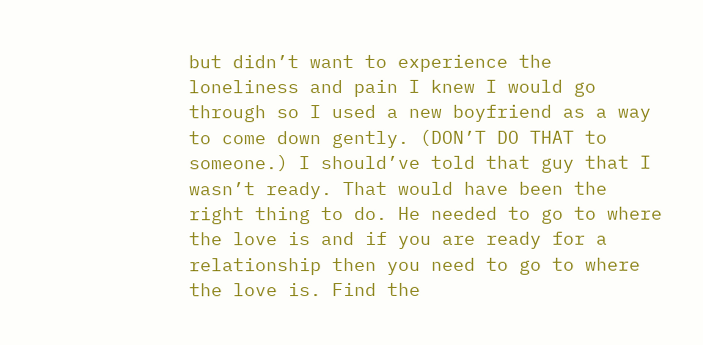but didn’t want to experience the loneliness and pain I knew I would go through so I used a new boyfriend as a way to come down gently. (DON’T DO THAT to someone.) I should’ve told that guy that I wasn’t ready. That would have been the right thing to do. He needed to go to where the love is and if you are ready for a relationship then you need to go to where the love is. Find the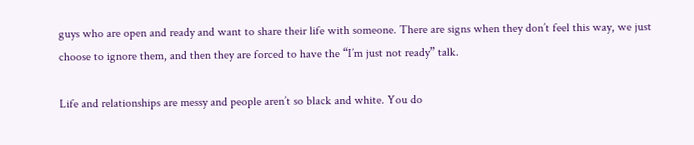guys who are open and ready and want to share their life with someone. There are signs when they don’t feel this way, we just choose to ignore them, and then they are forced to have the “I’m just not ready” talk.

Life and relationships are messy and people aren’t so black and white. You do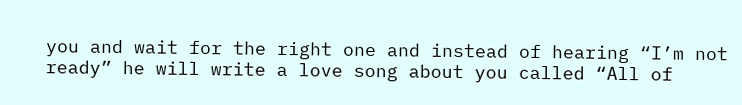you and wait for the right one and instead of hearing “I’m not ready” he will write a love song about you called “All of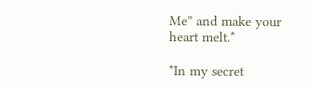Me” and make your heart melt.*

*In my secret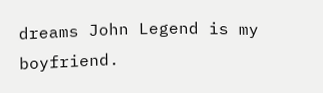dreams John Legend is my boyfriend.